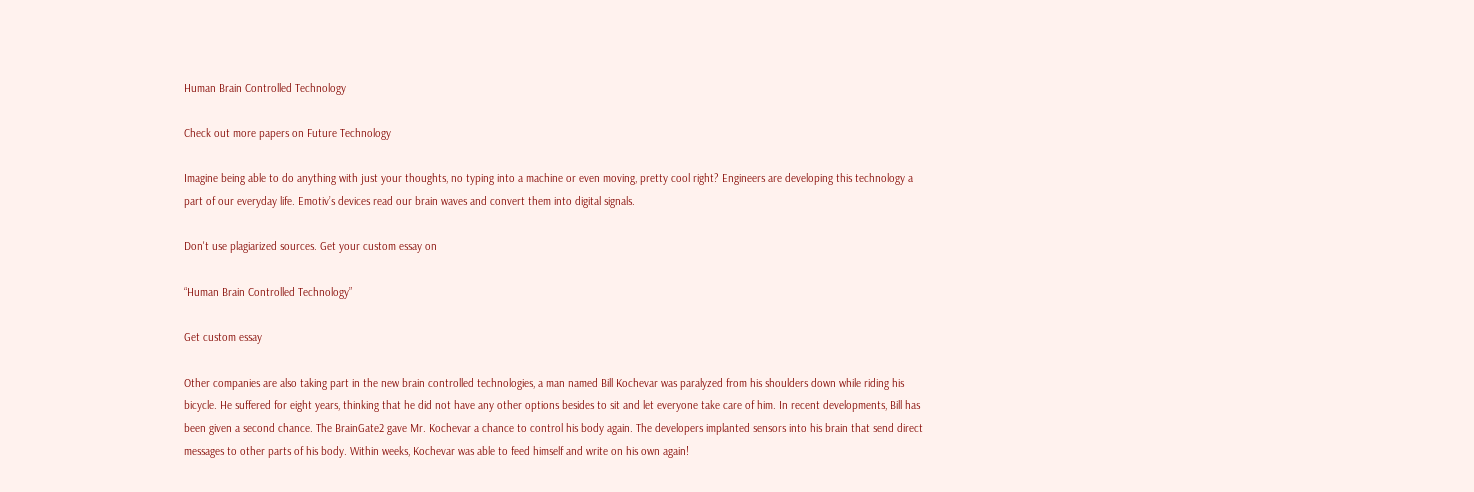Human Brain Controlled Technology

Check out more papers on Future Technology

Imagine being able to do anything with just your thoughts, no typing into a machine or even moving, pretty cool right? Engineers are developing this technology a part of our everyday life. Emotiv’s devices read our brain waves and convert them into digital signals.

Don't use plagiarized sources. Get your custom essay on

“Human Brain Controlled Technology”

Get custom essay

Other companies are also taking part in the new brain controlled technologies, a man named Bill Kochevar was paralyzed from his shoulders down while riding his bicycle. He suffered for eight years, thinking that he did not have any other options besides to sit and let everyone take care of him. In recent developments, Bill has been given a second chance. The BrainGate2 gave Mr. Kochevar a chance to control his body again. The developers implanted sensors into his brain that send direct messages to other parts of his body. Within weeks, Kochevar was able to feed himself and write on his own again!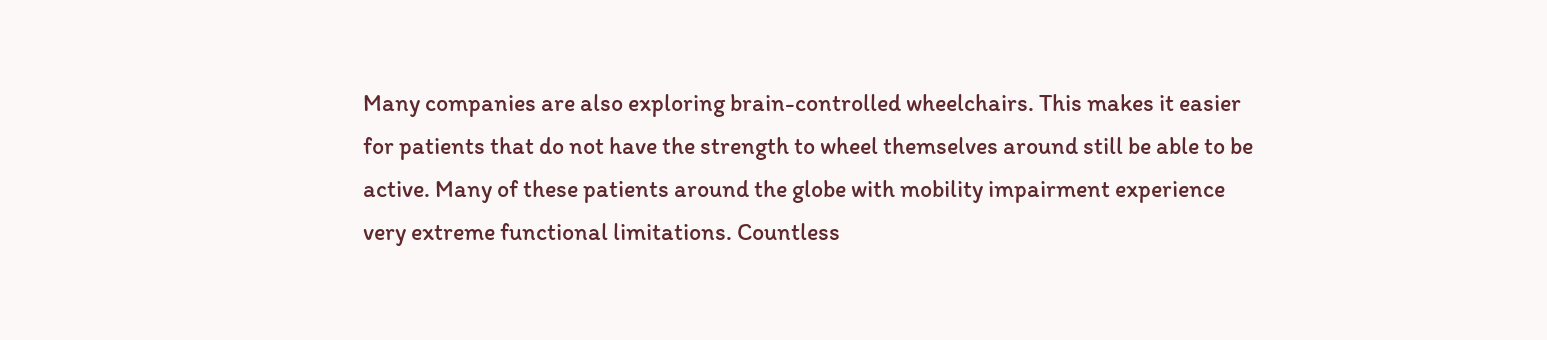Many companies are also exploring brain-controlled wheelchairs. This makes it easier for patients that do not have the strength to wheel themselves around still be able to be active. Many of these patients around the globe with mobility impairment experience very extreme functional limitations. Countless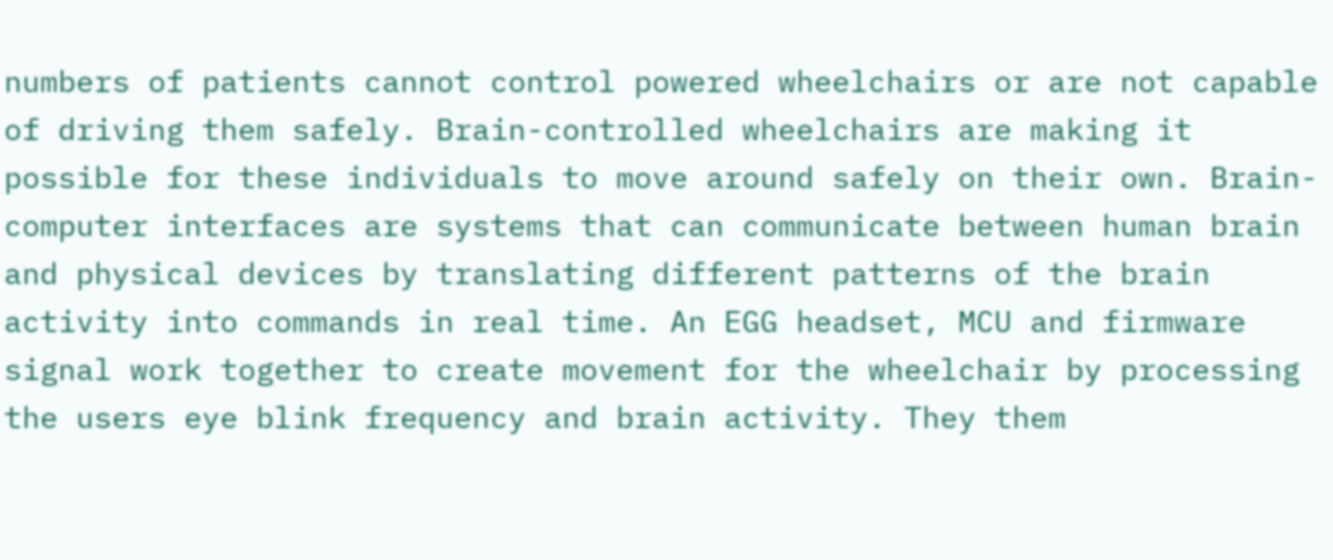numbers of patients cannot control powered wheelchairs or are not capable of driving them safely. Brain-controlled wheelchairs are making it possible for these individuals to move around safely on their own. Brain-computer interfaces are systems that can communicate between human brain and physical devices by translating different patterns of the brain activity into commands in real time. An EGG headset, MCU and firmware signal work together to create movement for the wheelchair by processing the users eye blink frequency and brain activity. They them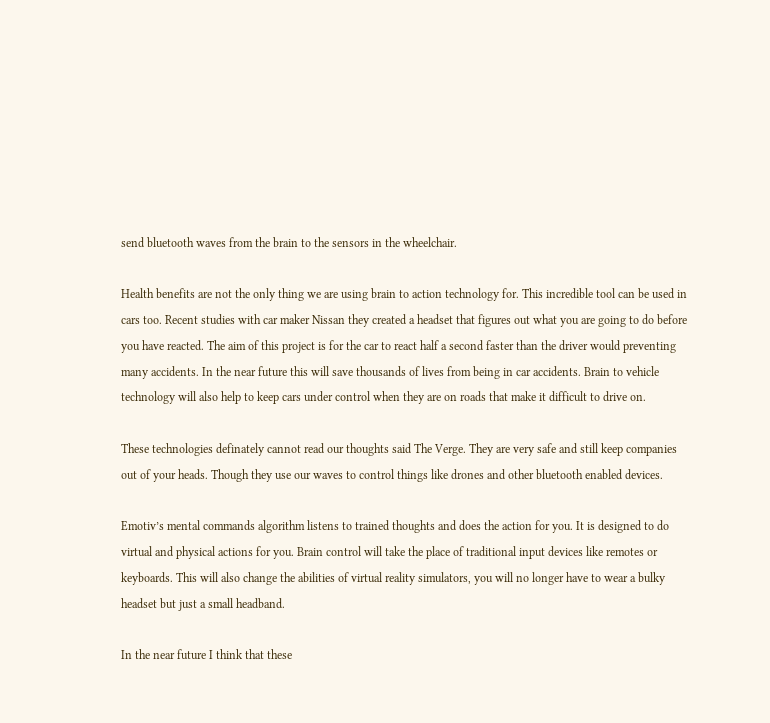send bluetooth waves from the brain to the sensors in the wheelchair.

Health benefits are not the only thing we are using brain to action technology for. This incredible tool can be used in cars too. Recent studies with car maker Nissan they created a headset that figures out what you are going to do before you have reacted. The aim of this project is for the car to react half a second faster than the driver would preventing many accidents. In the near future this will save thousands of lives from being in car accidents. Brain to vehicle technology will also help to keep cars under control when they are on roads that make it difficult to drive on.

These technologies definately cannot read our thoughts said The Verge. They are very safe and still keep companies out of your heads. Though they use our waves to control things like drones and other bluetooth enabled devices.

Emotiv’s mental commands algorithm listens to trained thoughts and does the action for you. It is designed to do virtual and physical actions for you. Brain control will take the place of traditional input devices like remotes or keyboards. This will also change the abilities of virtual reality simulators, you will no longer have to wear a bulky headset but just a small headband.

In the near future I think that these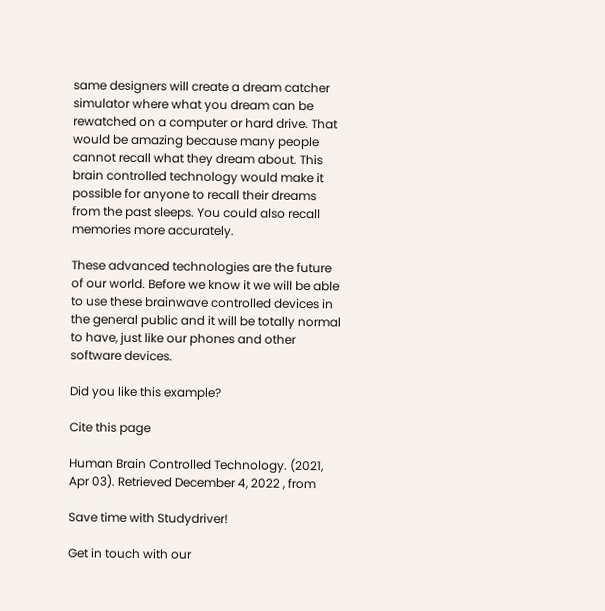same designers will create a dream catcher simulator where what you dream can be rewatched on a computer or hard drive. That would be amazing because many people cannot recall what they dream about. This brain controlled technology would make it possible for anyone to recall their dreams from the past sleeps. You could also recall memories more accurately.

These advanced technologies are the future of our world. Before we know it we will be able to use these brainwave controlled devices in the general public and it will be totally normal to have, just like our phones and other software devices.

Did you like this example?

Cite this page

Human Brain Controlled Technology. (2021, Apr 03). Retrieved December 4, 2022 , from

Save time with Studydriver!

Get in touch with our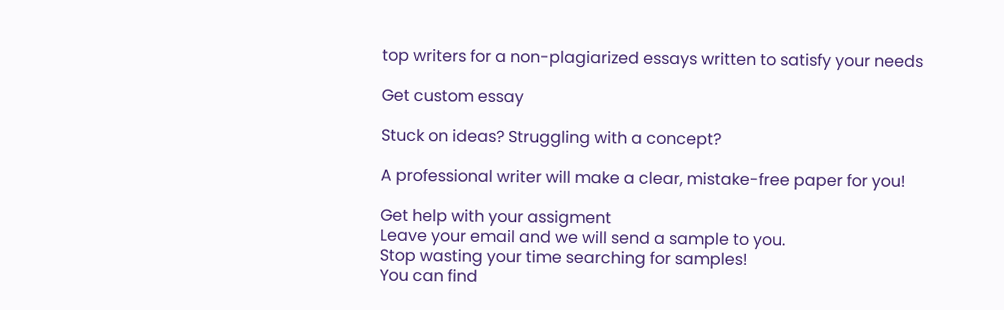top writers for a non-plagiarized essays written to satisfy your needs

Get custom essay

Stuck on ideas? Struggling with a concept?

A professional writer will make a clear, mistake-free paper for you!

Get help with your assigment
Leave your email and we will send a sample to you.
Stop wasting your time searching for samples!
You can find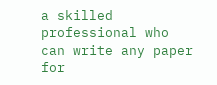a skilled professional who can write any paper for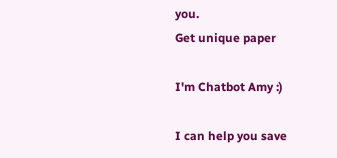you.
Get unique paper

I'm Chatbot Amy :)

I can help you save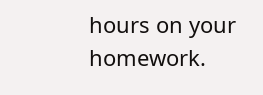hours on your homework.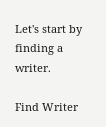Let's start by finding a writer.

Find Writer